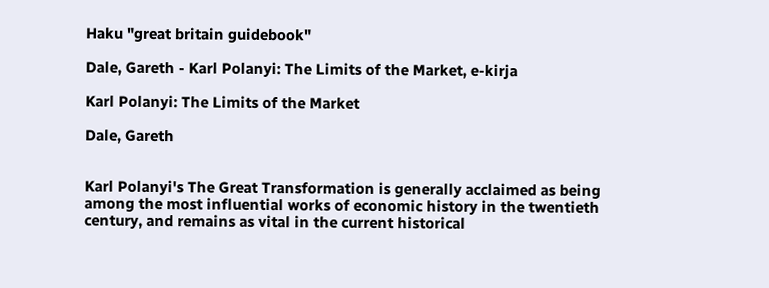Haku "great britain guidebook"

Dale, Gareth - Karl Polanyi: The Limits of the Market, e-kirja

Karl Polanyi: The Limits of the Market

Dale, Gareth


Karl Polanyi's The Great Transformation is generally acclaimed as being among the most influential works of economic history in the twentieth century, and remains as vital in the current historical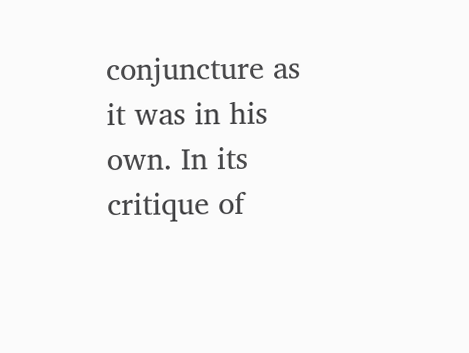conjuncture as it was in his own. In its critique of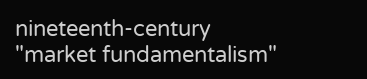nineteenth-century "market fundamentalism"